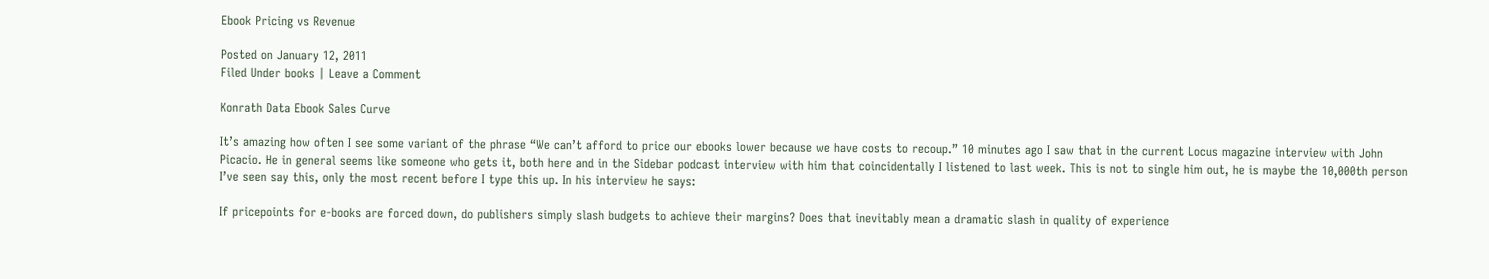Ebook Pricing vs Revenue

Posted on January 12, 2011
Filed Under books | Leave a Comment

Konrath Data Ebook Sales Curve

It’s amazing how often I see some variant of the phrase “We can’t afford to price our ebooks lower because we have costs to recoup.” 10 minutes ago I saw that in the current Locus magazine interview with John Picacio. He in general seems like someone who gets it, both here and in the Sidebar podcast interview with him that coincidentally I listened to last week. This is not to single him out, he is maybe the 10,000th person I’ve seen say this, only the most recent before I type this up. In his interview he says:

If pricepoints for e-books are forced down, do publishers simply slash budgets to achieve their margins? Does that inevitably mean a dramatic slash in quality of experience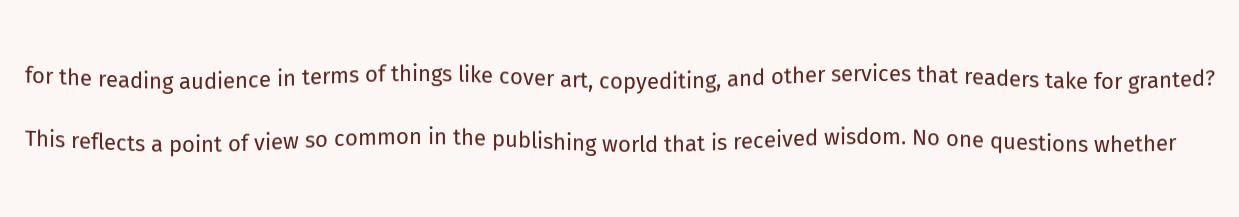for the reading audience in terms of things like cover art, copyediting, and other services that readers take for granted?

This reflects a point of view so common in the publishing world that is received wisdom. No one questions whether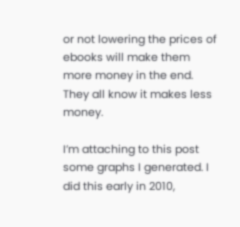or not lowering the prices of ebooks will make them more money in the end. They all know it makes less money.

I’m attaching to this post some graphs I generated. I did this early in 2010,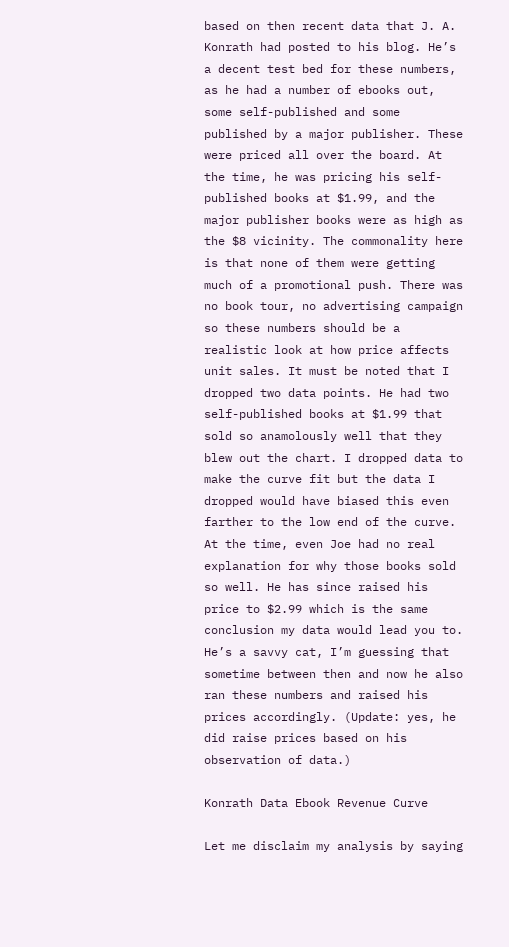based on then recent data that J. A. Konrath had posted to his blog. He’s a decent test bed for these numbers, as he had a number of ebooks out, some self-published and some published by a major publisher. These were priced all over the board. At the time, he was pricing his self-published books at $1.99, and the major publisher books were as high as the $8 vicinity. The commonality here is that none of them were getting much of a promotional push. There was no book tour, no advertising campaign so these numbers should be a realistic look at how price affects unit sales. It must be noted that I dropped two data points. He had two self-published books at $1.99 that sold so anamolously well that they blew out the chart. I dropped data to make the curve fit but the data I dropped would have biased this even farther to the low end of the curve. At the time, even Joe had no real explanation for why those books sold so well. He has since raised his price to $2.99 which is the same conclusion my data would lead you to. He’s a savvy cat, I’m guessing that sometime between then and now he also ran these numbers and raised his prices accordingly. (Update: yes, he did raise prices based on his observation of data.)

Konrath Data Ebook Revenue Curve

Let me disclaim my analysis by saying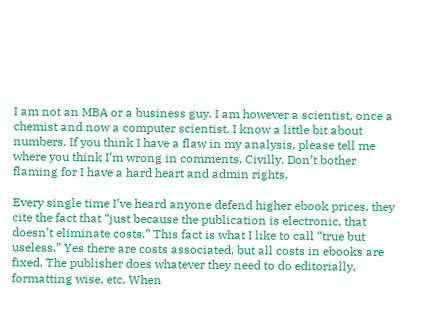I am not an MBA or a business guy. I am however a scientist, once a chemist and now a computer scientist. I know a little bit about numbers. If you think I have a flaw in my analysis, please tell me where you think I’m wrong in comments. Civilly. Don’t bother flaming for I have a hard heart and admin rights.

Every single time I’ve heard anyone defend higher ebook prices, they cite the fact that “just because the publication is electronic, that doesn’t eliminate costs.” This fact is what I like to call “true but useless.” Yes there are costs associated, but all costs in ebooks are fixed. The publisher does whatever they need to do editorially, formatting wise, etc. When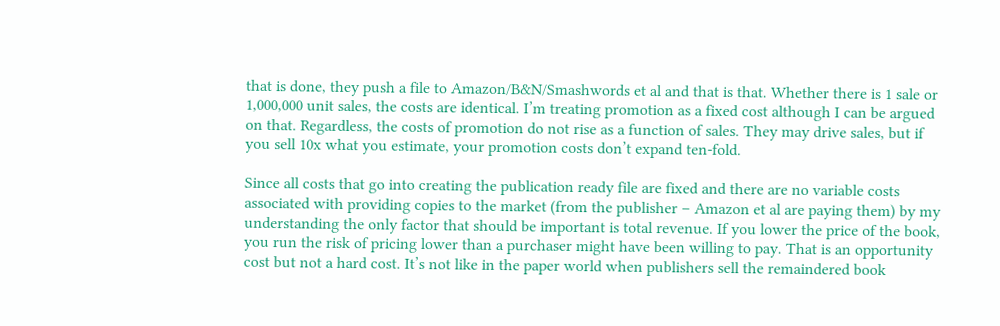that is done, they push a file to Amazon/B&N/Smashwords et al and that is that. Whether there is 1 sale or 1,000,000 unit sales, the costs are identical. I’m treating promotion as a fixed cost although I can be argued on that. Regardless, the costs of promotion do not rise as a function of sales. They may drive sales, but if you sell 10x what you estimate, your promotion costs don’t expand ten-fold.

Since all costs that go into creating the publication ready file are fixed and there are no variable costs associated with providing copies to the market (from the publisher – Amazon et al are paying them) by my understanding the only factor that should be important is total revenue. If you lower the price of the book, you run the risk of pricing lower than a purchaser might have been willing to pay. That is an opportunity cost but not a hard cost. It’s not like in the paper world when publishers sell the remaindered book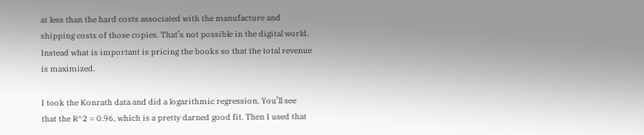at less than the hard costs associated with the manufacture and shipping costs of those copies. That’s not possible in the digital world. Instead what is important is pricing the books so that the total revenue is maximized.

I took the Konrath data and did a logarithmic regression. You’ll see that the R^2 = 0.96, which is a pretty darned good fit. Then I used that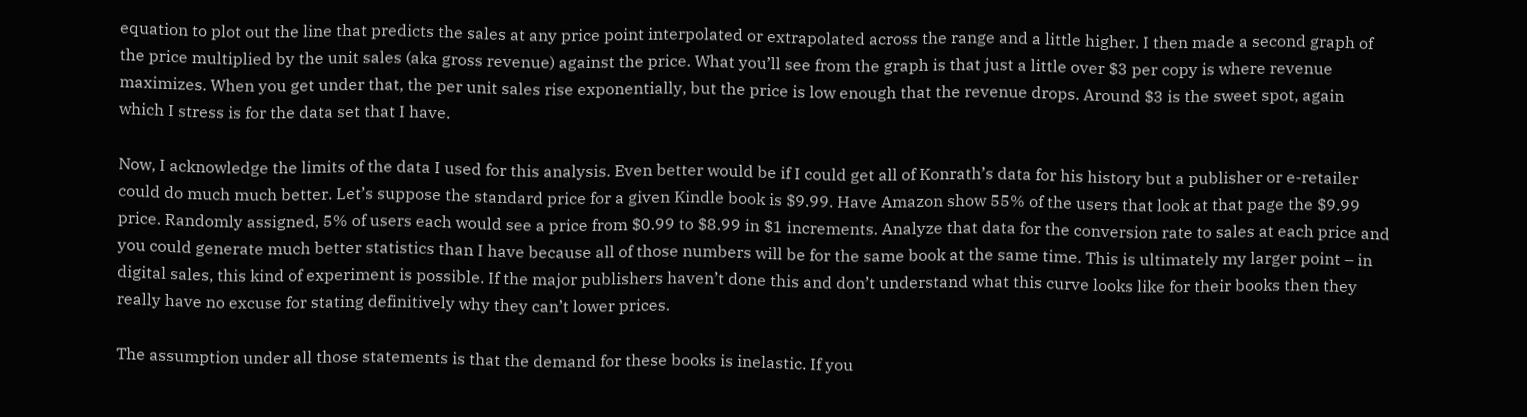equation to plot out the line that predicts the sales at any price point interpolated or extrapolated across the range and a little higher. I then made a second graph of the price multiplied by the unit sales (aka gross revenue) against the price. What you’ll see from the graph is that just a little over $3 per copy is where revenue maximizes. When you get under that, the per unit sales rise exponentially, but the price is low enough that the revenue drops. Around $3 is the sweet spot, again which I stress is for the data set that I have.

Now, I acknowledge the limits of the data I used for this analysis. Even better would be if I could get all of Konrath’s data for his history but a publisher or e-retailer could do much much better. Let’s suppose the standard price for a given Kindle book is $9.99. Have Amazon show 55% of the users that look at that page the $9.99 price. Randomly assigned, 5% of users each would see a price from $0.99 to $8.99 in $1 increments. Analyze that data for the conversion rate to sales at each price and you could generate much better statistics than I have because all of those numbers will be for the same book at the same time. This is ultimately my larger point – in digital sales, this kind of experiment is possible. If the major publishers haven’t done this and don’t understand what this curve looks like for their books then they really have no excuse for stating definitively why they can’t lower prices.

The assumption under all those statements is that the demand for these books is inelastic. If you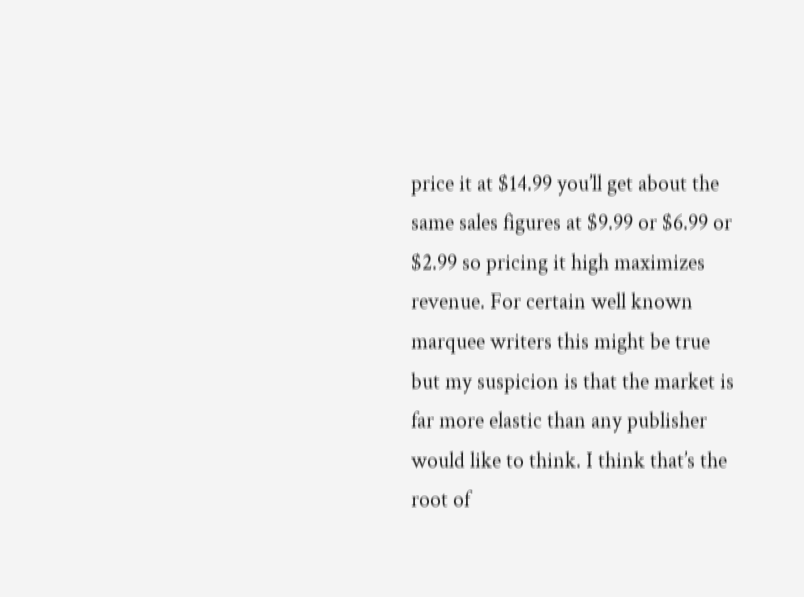price it at $14.99 you’ll get about the same sales figures at $9.99 or $6.99 or $2.99 so pricing it high maximizes revenue. For certain well known marquee writers this might be true but my suspicion is that the market is far more elastic than any publisher would like to think. I think that’s the root of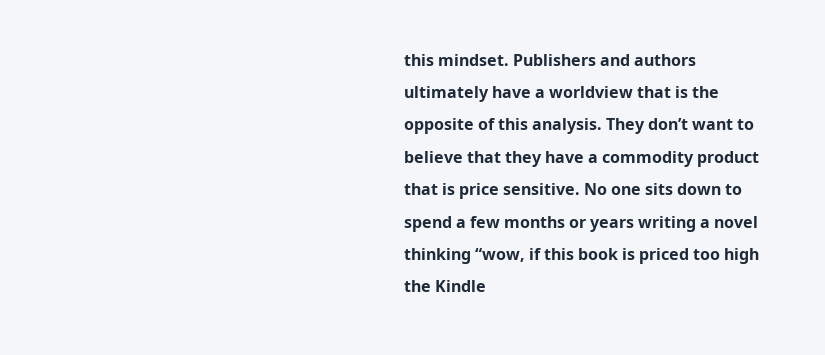this mindset. Publishers and authors ultimately have a worldview that is the opposite of this analysis. They don’t want to believe that they have a commodity product that is price sensitive. No one sits down to spend a few months or years writing a novel thinking “wow, if this book is priced too high the Kindle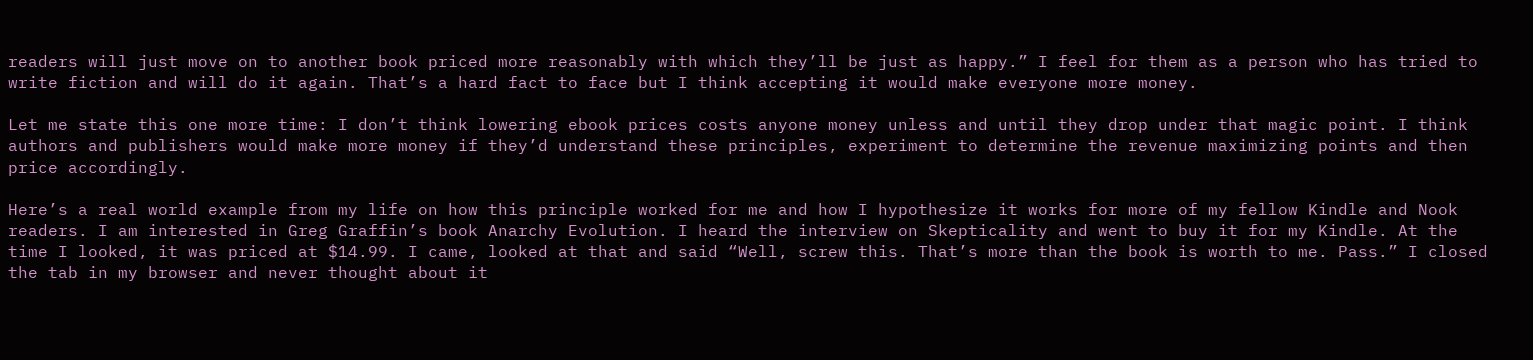readers will just move on to another book priced more reasonably with which they’ll be just as happy.” I feel for them as a person who has tried to write fiction and will do it again. That’s a hard fact to face but I think accepting it would make everyone more money.

Let me state this one more time: I don’t think lowering ebook prices costs anyone money unless and until they drop under that magic point. I think authors and publishers would make more money if they’d understand these principles, experiment to determine the revenue maximizing points and then price accordingly.

Here’s a real world example from my life on how this principle worked for me and how I hypothesize it works for more of my fellow Kindle and Nook readers. I am interested in Greg Graffin’s book Anarchy Evolution. I heard the interview on Skepticality and went to buy it for my Kindle. At the time I looked, it was priced at $14.99. I came, looked at that and said “Well, screw this. That’s more than the book is worth to me. Pass.” I closed the tab in my browser and never thought about it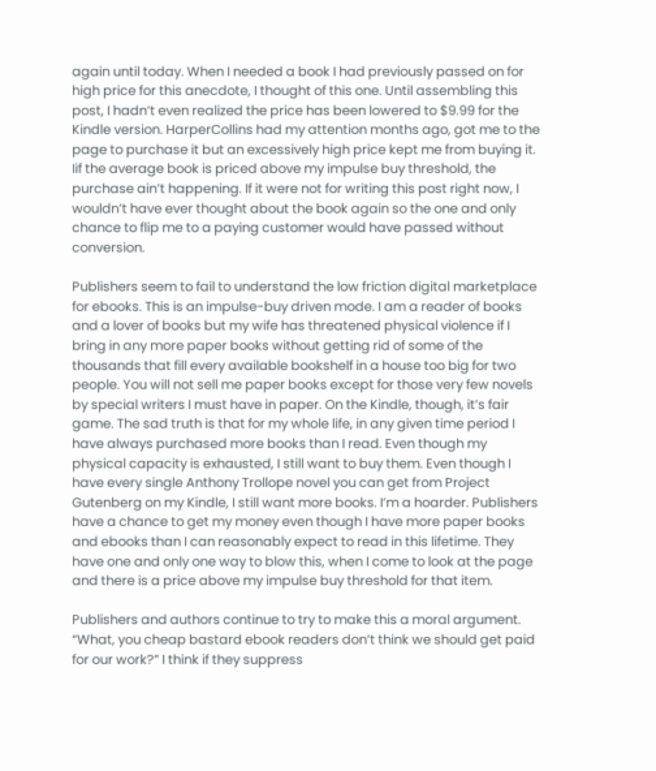again until today. When I needed a book I had previously passed on for high price for this anecdote, I thought of this one. Until assembling this post, I hadn’t even realized the price has been lowered to $9.99 for the Kindle version. HarperCollins had my attention months ago, got me to the page to purchase it but an excessively high price kept me from buying it. Iif the average book is priced above my impulse buy threshold, the purchase ain’t happening. If it were not for writing this post right now, I wouldn’t have ever thought about the book again so the one and only chance to flip me to a paying customer would have passed without conversion.

Publishers seem to fail to understand the low friction digital marketplace for ebooks. This is an impulse-buy driven mode. I am a reader of books and a lover of books but my wife has threatened physical violence if I bring in any more paper books without getting rid of some of the thousands that fill every available bookshelf in a house too big for two people. You will not sell me paper books except for those very few novels by special writers I must have in paper. On the Kindle, though, it’s fair game. The sad truth is that for my whole life, in any given time period I have always purchased more books than I read. Even though my physical capacity is exhausted, I still want to buy them. Even though I have every single Anthony Trollope novel you can get from Project Gutenberg on my Kindle, I still want more books. I’m a hoarder. Publishers have a chance to get my money even though I have more paper books and ebooks than I can reasonably expect to read in this lifetime. They have one and only one way to blow this, when I come to look at the page and there is a price above my impulse buy threshold for that item.

Publishers and authors continue to try to make this a moral argument. “What, you cheap bastard ebook readers don’t think we should get paid for our work?” I think if they suppress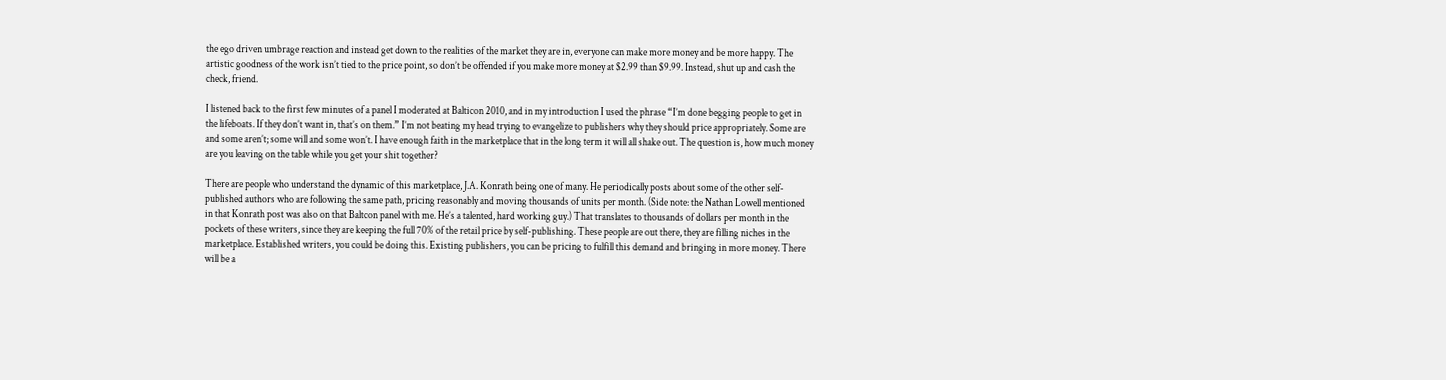the ego driven umbrage reaction and instead get down to the realities of the market they are in, everyone can make more money and be more happy. The artistic goodness of the work isn’t tied to the price point, so don’t be offended if you make more money at $2.99 than $9.99. Instead, shut up and cash the check, friend.

I listened back to the first few minutes of a panel I moderated at Balticon 2010, and in my introduction I used the phrase “I’m done begging people to get in the lifeboats. If they don’t want in, that’s on them.” I’m not beating my head trying to evangelize to publishers why they should price appropriately. Some are and some aren’t; some will and some won’t. I have enough faith in the marketplace that in the long term it will all shake out. The question is, how much money are you leaving on the table while you get your shit together?

There are people who understand the dynamic of this marketplace, J.A. Konrath being one of many. He periodically posts about some of the other self-published authors who are following the same path, pricing reasonably and moving thousands of units per month. (Side note: the Nathan Lowell mentioned in that Konrath post was also on that Baltcon panel with me. He’s a talented, hard working guy.) That translates to thousands of dollars per month in the pockets of these writers, since they are keeping the full 70% of the retail price by self-publishing. These people are out there, they are filling niches in the marketplace. Established writers, you could be doing this. Existing publishers, you can be pricing to fulfill this demand and bringing in more money. There will be a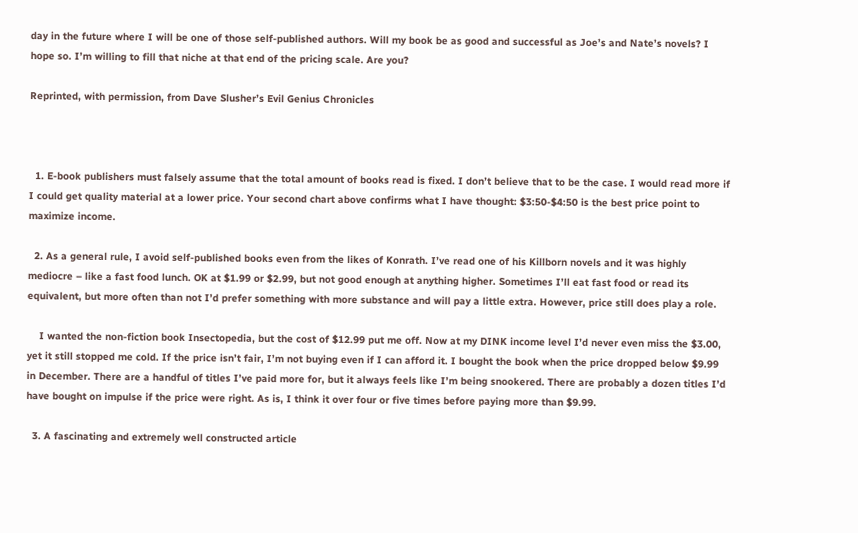day in the future where I will be one of those self-published authors. Will my book be as good and successful as Joe’s and Nate’s novels? I hope so. I’m willing to fill that niche at that end of the pricing scale. Are you?

Reprinted, with permission, from Dave Slusher’s Evil Genius Chronicles



  1. E-book publishers must falsely assume that the total amount of books read is fixed. I don’t believe that to be the case. I would read more if I could get quality material at a lower price. Your second chart above confirms what I have thought: $3:50-$4:50 is the best price point to maximize income.

  2. As a general rule, I avoid self-published books even from the likes of Konrath. I’ve read one of his Killborn novels and it was highly mediocre – like a fast food lunch. OK at $1.99 or $2.99, but not good enough at anything higher. Sometimes I’ll eat fast food or read its equivalent, but more often than not I’d prefer something with more substance and will pay a little extra. However, price still does play a role.

    I wanted the non-fiction book Insectopedia, but the cost of $12.99 put me off. Now at my DINK income level I’d never even miss the $3.00, yet it still stopped me cold. If the price isn’t fair, I’m not buying even if I can afford it. I bought the book when the price dropped below $9.99 in December. There are a handful of titles I’ve paid more for, but it always feels like I’m being snookered. There are probably a dozen titles I’d have bought on impulse if the price were right. As is, I think it over four or five times before paying more than $9.99.

  3. A fascinating and extremely well constructed article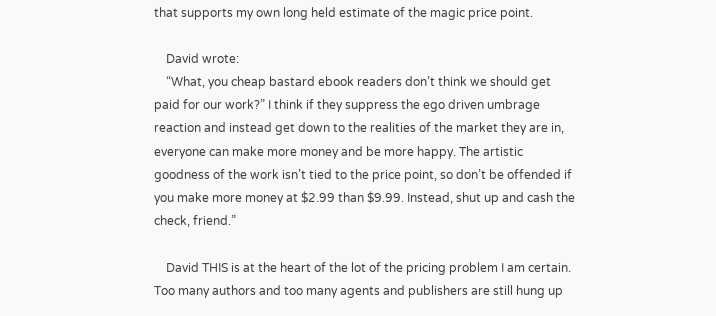that supports my own long held estimate of the magic price point.

    David wrote:
    “What, you cheap bastard ebook readers don’t think we should get paid for our work?” I think if they suppress the ego driven umbrage reaction and instead get down to the realities of the market they are in, everyone can make more money and be more happy. The artistic goodness of the work isn’t tied to the price point, so don’t be offended if you make more money at $2.99 than $9.99. Instead, shut up and cash the check, friend.”

    David THIS is at the heart of the lot of the pricing problem I am certain. Too many authors and too many agents and publishers are still hung up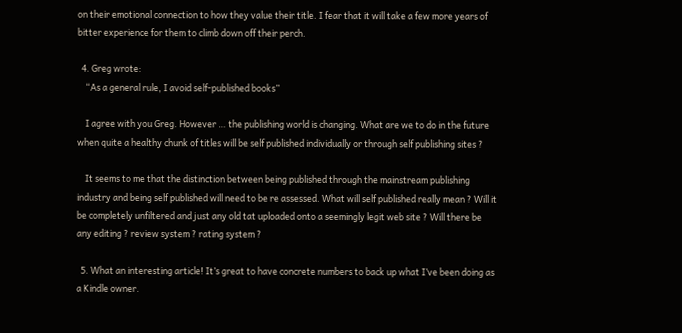on their emotional connection to how they value their title. I fear that it will take a few more years of bitter experience for them to climb down off their perch.

  4. Greg wrote:
    “As a general rule, I avoid self-published books”

    I agree with you Greg. However … the publishing world is changing. What are we to do in the future when quite a healthy chunk of titles will be self published individually or through self publishing sites ?

    It seems to me that the distinction between being published through the mainstream publishing industry and being self published will need to be re assessed. What will self published really mean ? Will it be completely unfiltered and just any old tat uploaded onto a seemingly legit web site ? Will there be any editing ? review system ? rating system ?

  5. What an interesting article! It’s great to have concrete numbers to back up what I’ve been doing as a Kindle owner.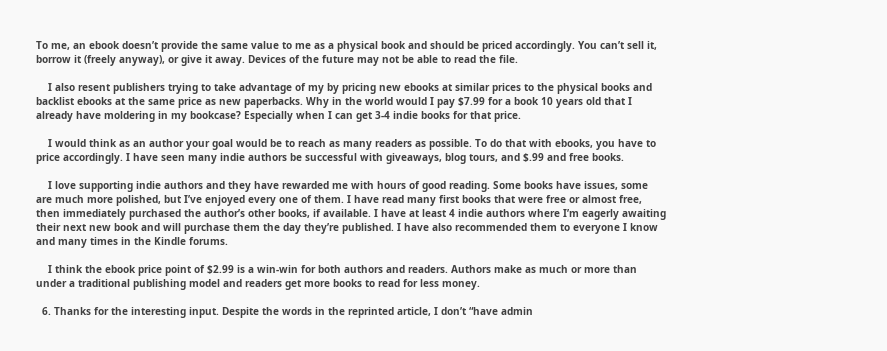To me, an ebook doesn’t provide the same value to me as a physical book and should be priced accordingly. You can’t sell it, borrow it (freely anyway), or give it away. Devices of the future may not be able to read the file.

    I also resent publishers trying to take advantage of my by pricing new ebooks at similar prices to the physical books and backlist ebooks at the same price as new paperbacks. Why in the world would I pay $7.99 for a book 10 years old that I already have moldering in my bookcase? Especially when I can get 3-4 indie books for that price.

    I would think as an author your goal would be to reach as many readers as possible. To do that with ebooks, you have to price accordingly. I have seen many indie authors be successful with giveaways, blog tours, and $.99 and free books.

    I love supporting indie authors and they have rewarded me with hours of good reading. Some books have issues, some are much more polished, but I’ve enjoyed every one of them. I have read many first books that were free or almost free, then immediately purchased the author’s other books, if available. I have at least 4 indie authors where I’m eagerly awaiting their next new book and will purchase them the day they’re published. I have also recommended them to everyone I know and many times in the Kindle forums.

    I think the ebook price point of $2.99 is a win-win for both authors and readers. Authors make as much or more than under a traditional publishing model and readers get more books to read for less money.

  6. Thanks for the interesting input. Despite the words in the reprinted article, I don’t “have admin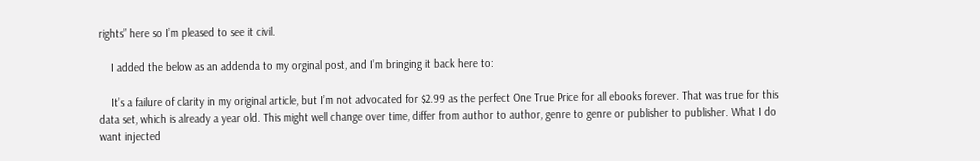rights” here so I’m pleased to see it civil.

    I added the below as an addenda to my orginal post, and I’m bringing it back here to:

    It’s a failure of clarity in my original article, but I’m not advocated for $2.99 as the perfect One True Price for all ebooks forever. That was true for this data set, which is already a year old. This might well change over time, differ from author to author, genre to genre or publisher to publisher. What I do want injected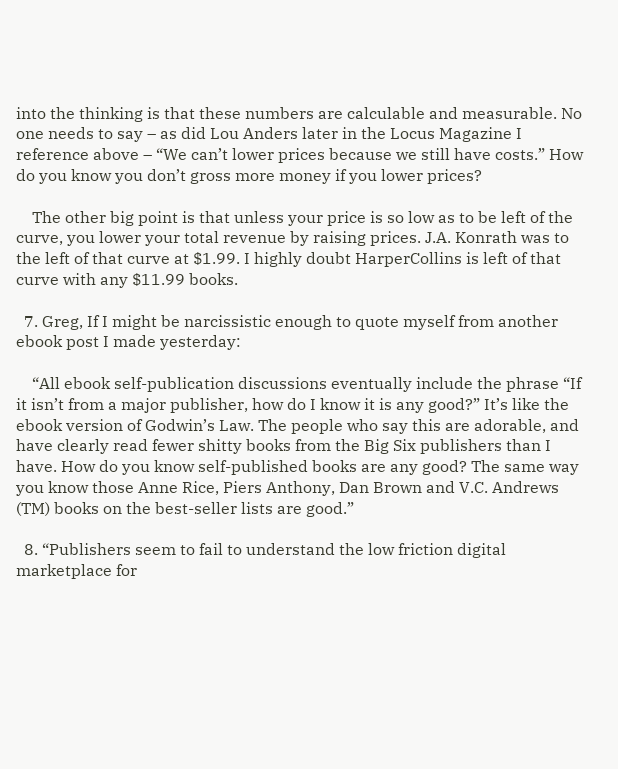into the thinking is that these numbers are calculable and measurable. No one needs to say – as did Lou Anders later in the Locus Magazine I reference above – “We can’t lower prices because we still have costs.” How do you know you don’t gross more money if you lower prices?

    The other big point is that unless your price is so low as to be left of the curve, you lower your total revenue by raising prices. J.A. Konrath was to the left of that curve at $1.99. I highly doubt HarperCollins is left of that curve with any $11.99 books.

  7. Greg, If I might be narcissistic enough to quote myself from another ebook post I made yesterday:

    “All ebook self-publication discussions eventually include the phrase “If it isn’t from a major publisher, how do I know it is any good?” It’s like the ebook version of Godwin’s Law. The people who say this are adorable, and have clearly read fewer shitty books from the Big Six publishers than I have. How do you know self-published books are any good? The same way you know those Anne Rice, Piers Anthony, Dan Brown and V.C. Andrews (TM) books on the best-seller lists are good.”

  8. “Publishers seem to fail to understand the low friction digital marketplace for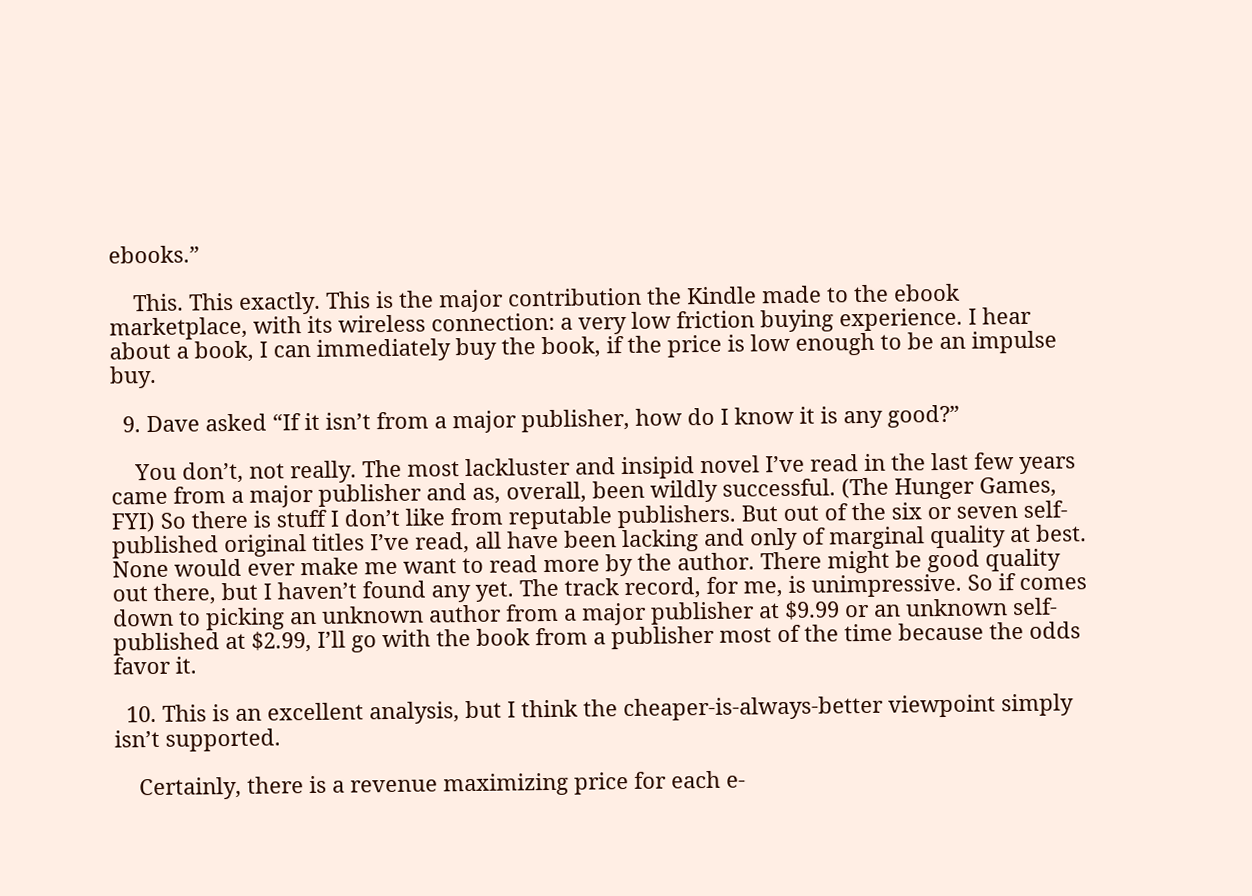ebooks.”

    This. This exactly. This is the major contribution the Kindle made to the ebook marketplace, with its wireless connection: a very low friction buying experience. I hear about a book, I can immediately buy the book, if the price is low enough to be an impulse buy.

  9. Dave asked “If it isn’t from a major publisher, how do I know it is any good?”

    You don’t, not really. The most lackluster and insipid novel I’ve read in the last few years came from a major publisher and as, overall, been wildly successful. (The Hunger Games, FYI) So there is stuff I don’t like from reputable publishers. But out of the six or seven self-published original titles I’ve read, all have been lacking and only of marginal quality at best. None would ever make me want to read more by the author. There might be good quality out there, but I haven’t found any yet. The track record, for me, is unimpressive. So if comes down to picking an unknown author from a major publisher at $9.99 or an unknown self-published at $2.99, I’ll go with the book from a publisher most of the time because the odds favor it.

  10. This is an excellent analysis, but I think the cheaper-is-always-better viewpoint simply isn’t supported.

    Certainly, there is a revenue maximizing price for each e-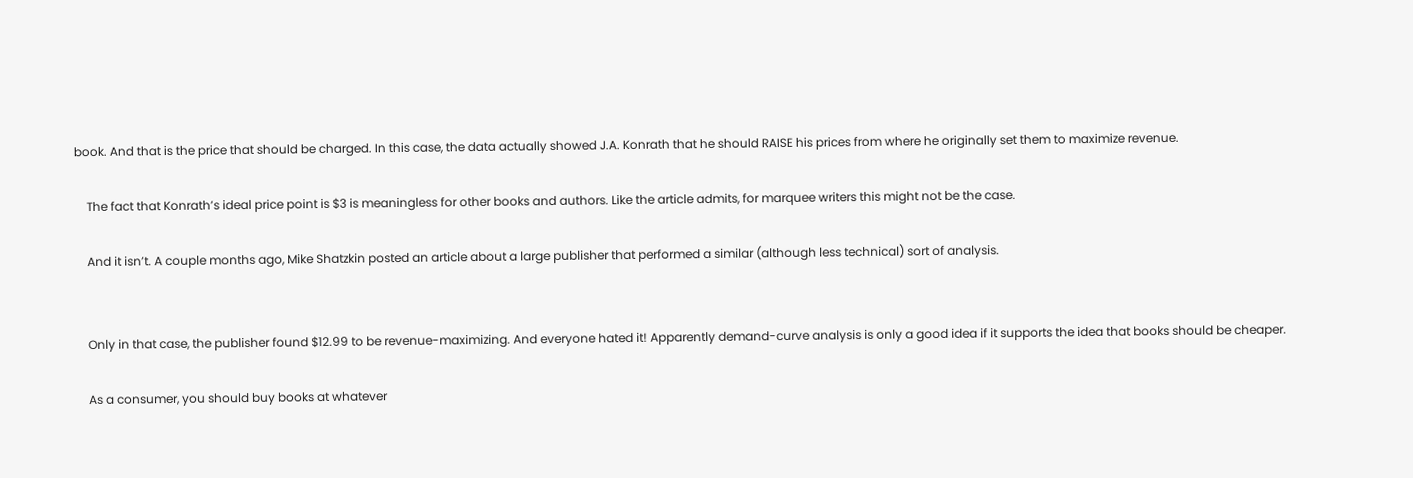book. And that is the price that should be charged. In this case, the data actually showed J.A. Konrath that he should RAISE his prices from where he originally set them to maximize revenue.

    The fact that Konrath’s ideal price point is $3 is meaningless for other books and authors. Like the article admits, for marquee writers this might not be the case.

    And it isn’t. A couple months ago, Mike Shatzkin posted an article about a large publisher that performed a similar (although less technical) sort of analysis.


    Only in that case, the publisher found $12.99 to be revenue-maximizing. And everyone hated it! Apparently demand-curve analysis is only a good idea if it supports the idea that books should be cheaper.

    As a consumer, you should buy books at whatever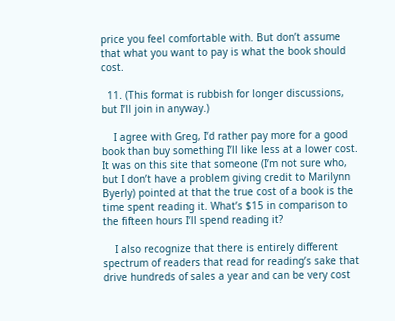price you feel comfortable with. But don’t assume that what you want to pay is what the book should cost.

  11. (This format is rubbish for longer discussions, but I’ll join in anyway.)

    I agree with Greg, I’d rather pay more for a good book than buy something I’ll like less at a lower cost. It was on this site that someone (I’m not sure who, but I don’t have a problem giving credit to Marilynn Byerly) pointed at that the true cost of a book is the time spent reading it. What’s $15 in comparison to the fifteen hours I’ll spend reading it?

    I also recognize that there is entirely different spectrum of readers that read for reading’s sake that drive hundreds of sales a year and can be very cost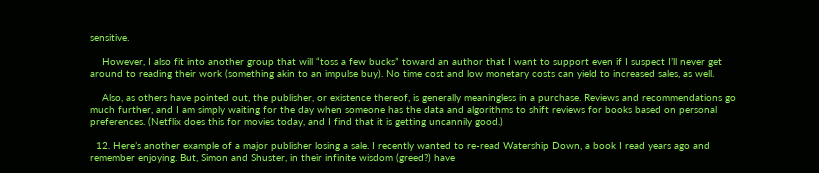sensitive.

    However, I also fit into another group that will “toss a few bucks” toward an author that I want to support even if I suspect I’ll never get around to reading their work (something akin to an impulse buy). No time cost and low monetary costs can yield to increased sales, as well.

    Also, as others have pointed out, the publisher, or existence thereof, is generally meaningless in a purchase. Reviews and recommendations go much further, and I am simply waiting for the day when someone has the data and algorithms to shift reviews for books based on personal preferences. (Netflix does this for movies today, and I find that it is getting uncannily good.)

  12. Here’s another example of a major publisher losing a sale. I recently wanted to re-read Watership Down, a book I read years ago and remember enjoying. But, Simon and Shuster, in their infinite wisdom (greed?) have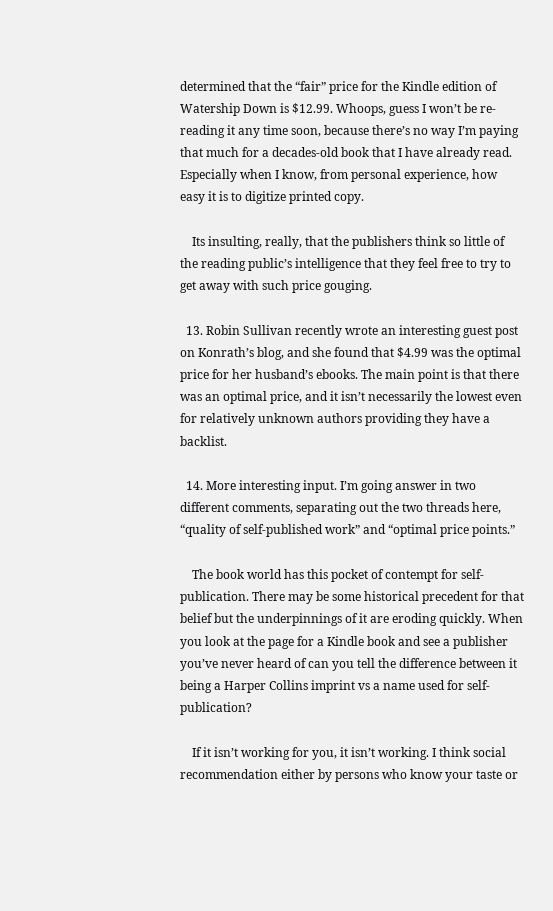determined that the “fair” price for the Kindle edition of Watership Down is $12.99. Whoops, guess I won’t be re-reading it any time soon, because there’s no way I’m paying that much for a decades-old book that I have already read. Especially when I know, from personal experience, how easy it is to digitize printed copy.

    Its insulting, really, that the publishers think so little of the reading public’s intelligence that they feel free to try to get away with such price gouging.

  13. Robin Sullivan recently wrote an interesting guest post on Konrath’s blog, and she found that $4.99 was the optimal price for her husband’s ebooks. The main point is that there was an optimal price, and it isn’t necessarily the lowest even for relatively unknown authors providing they have a backlist.

  14. More interesting input. I’m going answer in two different comments, separating out the two threads here, “quality of self-published work” and “optimal price points.”

    The book world has this pocket of contempt for self-publication. There may be some historical precedent for that belief but the underpinnings of it are eroding quickly. When you look at the page for a Kindle book and see a publisher you’ve never heard of can you tell the difference between it being a Harper Collins imprint vs a name used for self-publication?

    If it isn’t working for you, it isn’t working. I think social recommendation either by persons who know your taste or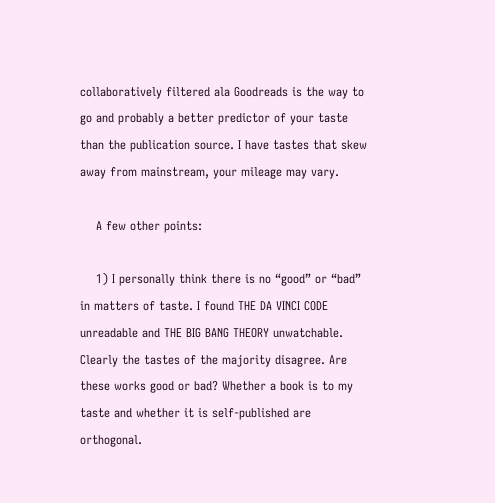collaboratively filtered ala Goodreads is the way to go and probably a better predictor of your taste than the publication source. I have tastes that skew away from mainstream, your mileage may vary.

    A few other points:

    1) I personally think there is no “good” or “bad” in matters of taste. I found THE DA VINCI CODE unreadable and THE BIG BANG THEORY unwatchable. Clearly the tastes of the majority disagree. Are these works good or bad? Whether a book is to my taste and whether it is self-published are orthogonal.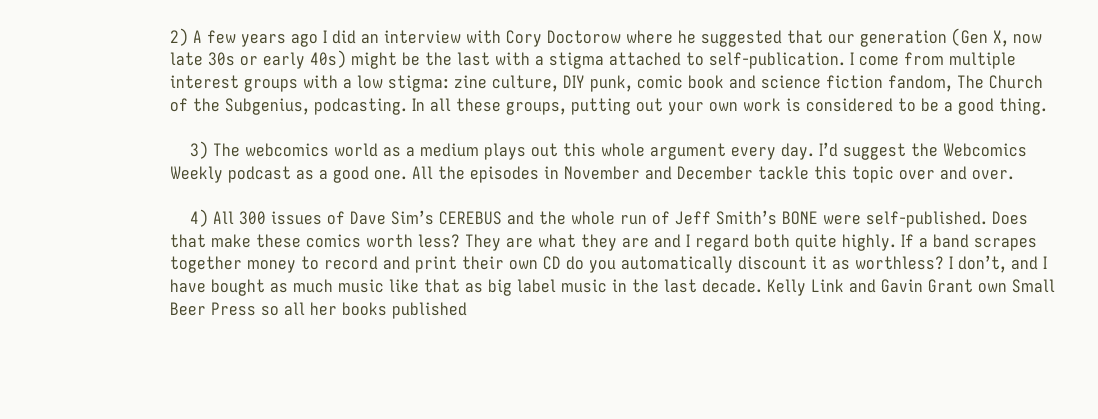2) A few years ago I did an interview with Cory Doctorow where he suggested that our generation (Gen X, now late 30s or early 40s) might be the last with a stigma attached to self-publication. I come from multiple interest groups with a low stigma: zine culture, DIY punk, comic book and science fiction fandom, The Church of the Subgenius, podcasting. In all these groups, putting out your own work is considered to be a good thing.

    3) The webcomics world as a medium plays out this whole argument every day. I’d suggest the Webcomics Weekly podcast as a good one. All the episodes in November and December tackle this topic over and over.

    4) All 300 issues of Dave Sim’s CEREBUS and the whole run of Jeff Smith’s BONE were self-published. Does that make these comics worth less? They are what they are and I regard both quite highly. If a band scrapes together money to record and print their own CD do you automatically discount it as worthless? I don’t, and I have bought as much music like that as big label music in the last decade. Kelly Link and Gavin Grant own Small Beer Press so all her books published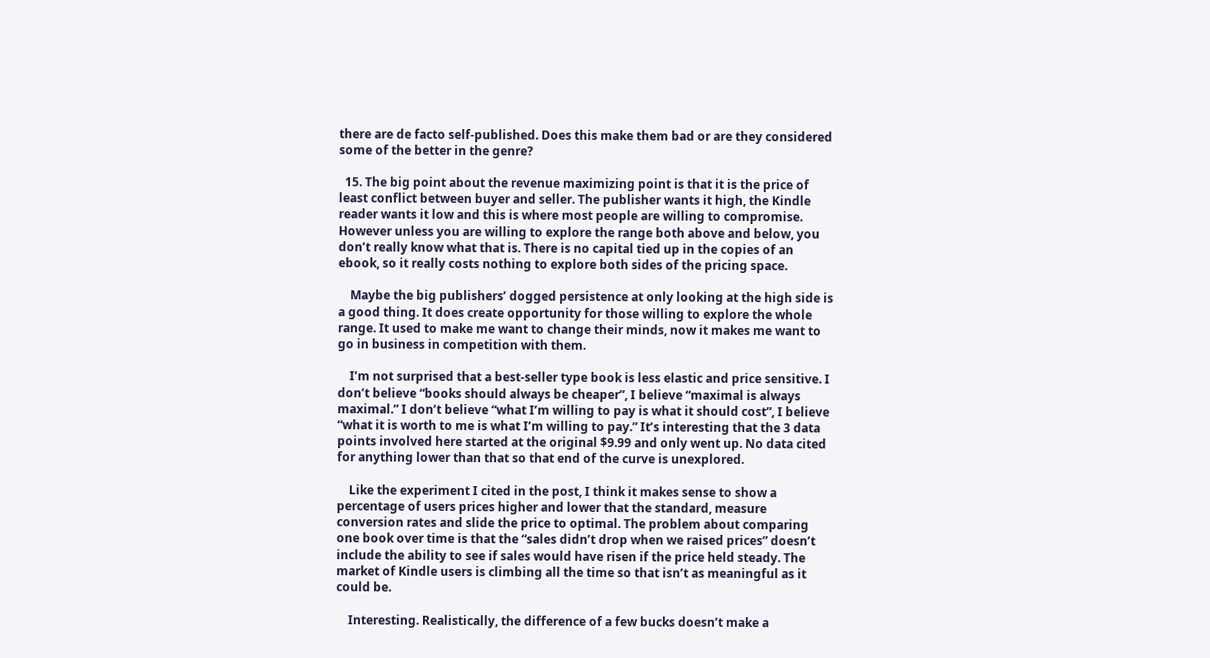there are de facto self-published. Does this make them bad or are they considered some of the better in the genre?

  15. The big point about the revenue maximizing point is that it is the price of least conflict between buyer and seller. The publisher wants it high, the Kindle reader wants it low and this is where most people are willing to compromise. However unless you are willing to explore the range both above and below, you don’t really know what that is. There is no capital tied up in the copies of an ebook, so it really costs nothing to explore both sides of the pricing space.

    Maybe the big publishers’ dogged persistence at only looking at the high side is a good thing. It does create opportunity for those willing to explore the whole range. It used to make me want to change their minds, now it makes me want to go in business in competition with them.

    I’m not surprised that a best-seller type book is less elastic and price sensitive. I don’t believe “books should always be cheaper”, I believe “maximal is always maximal.” I don’t believe “what I’m willing to pay is what it should cost”, I believe “what it is worth to me is what I’m willing to pay.” It’s interesting that the 3 data points involved here started at the original $9.99 and only went up. No data cited for anything lower than that so that end of the curve is unexplored.

    Like the experiment I cited in the post, I think it makes sense to show a percentage of users prices higher and lower that the standard, measure conversion rates and slide the price to optimal. The problem about comparing one book over time is that the “sales didn’t drop when we raised prices” doesn’t include the ability to see if sales would have risen if the price held steady. The market of Kindle users is climbing all the time so that isn’t as meaningful as it could be.

    Interesting. Realistically, the difference of a few bucks doesn’t make a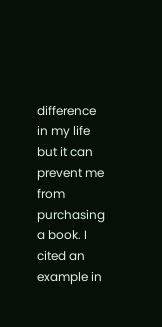difference in my life but it can prevent me from purchasing a book. I cited an example in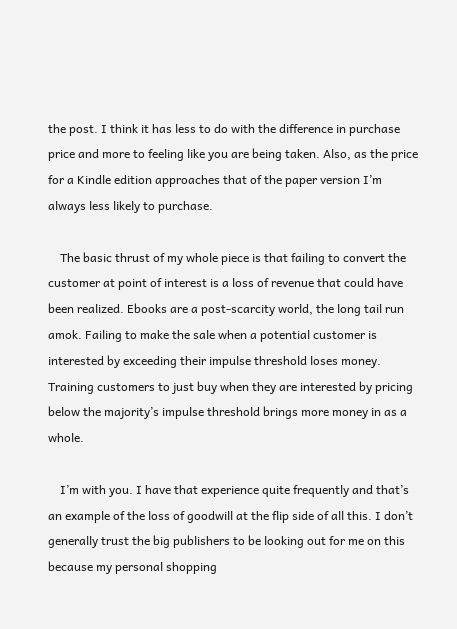the post. I think it has less to do with the difference in purchase price and more to feeling like you are being taken. Also, as the price for a Kindle edition approaches that of the paper version I’m always less likely to purchase.

    The basic thrust of my whole piece is that failing to convert the customer at point of interest is a loss of revenue that could have been realized. Ebooks are a post-scarcity world, the long tail run amok. Failing to make the sale when a potential customer is interested by exceeding their impulse threshold loses money. Training customers to just buy when they are interested by pricing below the majority’s impulse threshold brings more money in as a whole.

    I’m with you. I have that experience quite frequently and that’s an example of the loss of goodwill at the flip side of all this. I don’t generally trust the big publishers to be looking out for me on this because my personal shopping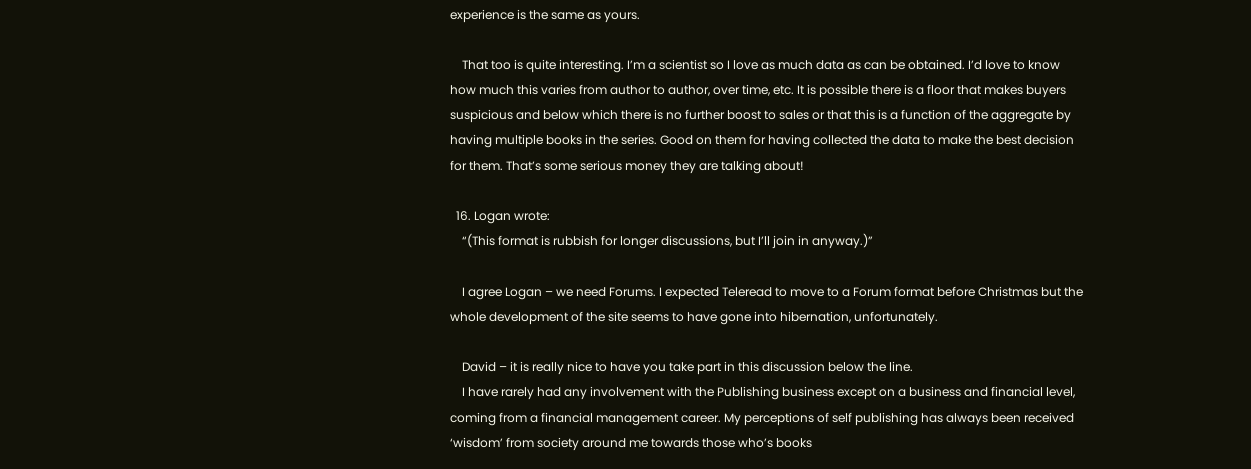experience is the same as yours.

    That too is quite interesting. I’m a scientist so I love as much data as can be obtained. I’d love to know how much this varies from author to author, over time, etc. It is possible there is a floor that makes buyers suspicious and below which there is no further boost to sales or that this is a function of the aggregate by having multiple books in the series. Good on them for having collected the data to make the best decision for them. That’s some serious money they are talking about!

  16. Logan wrote:
    “(This format is rubbish for longer discussions, but I’ll join in anyway.)”

    I agree Logan – we need Forums. I expected Teleread to move to a Forum format before Christmas but the whole development of the site seems to have gone into hibernation, unfortunately.

    David – it is really nice to have you take part in this discussion below the line.
    I have rarely had any involvement with the Publishing business except on a business and financial level, coming from a financial management career. My perceptions of self publishing has always been received ‘wisdom’ from society around me towards those who’s books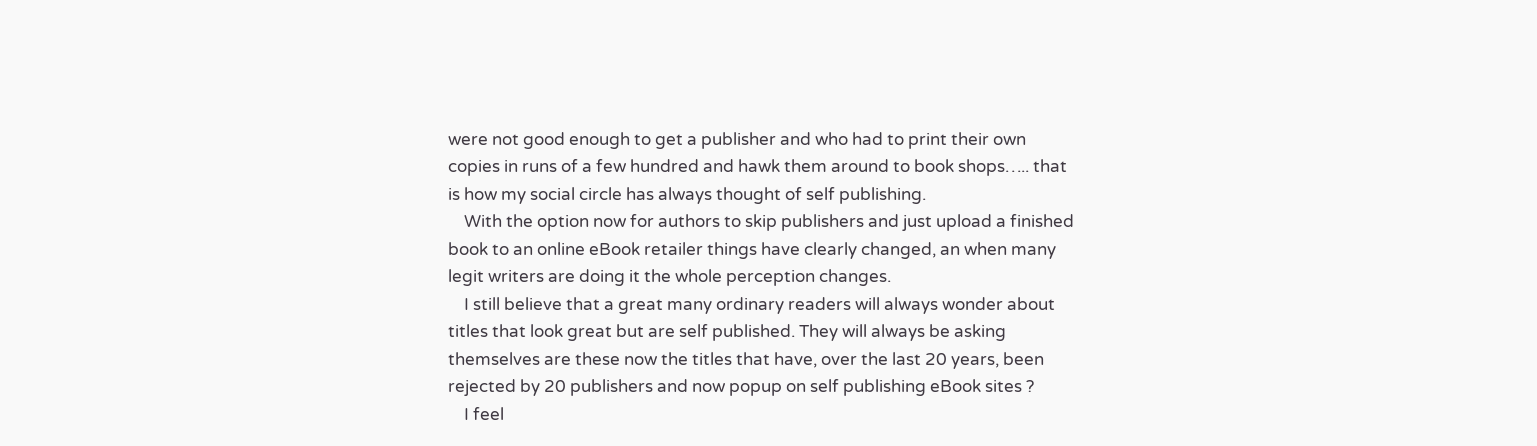were not good enough to get a publisher and who had to print their own copies in runs of a few hundred and hawk them around to book shops….. that is how my social circle has always thought of self publishing.
    With the option now for authors to skip publishers and just upload a finished book to an online eBook retailer things have clearly changed, an when many legit writers are doing it the whole perception changes.
    I still believe that a great many ordinary readers will always wonder about titles that look great but are self published. They will always be asking themselves are these now the titles that have, over the last 20 years, been rejected by 20 publishers and now popup on self publishing eBook sites ?
    I feel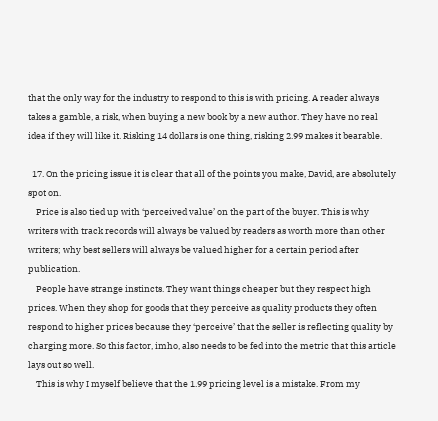that the only way for the industry to respond to this is with pricing. A reader always takes a gamble, a risk, when buying a new book by a new author. They have no real idea if they will like it. Risking 14 dollars is one thing, risking 2.99 makes it bearable.

  17. On the pricing issue it is clear that all of the points you make, David, are absolutely spot on.
    Price is also tied up with ‘perceived value’ on the part of the buyer. This is why writers with track records will always be valued by readers as worth more than other writers; why best sellers will always be valued higher for a certain period after publication.
    People have strange instincts. They want things cheaper but they respect high prices. When they shop for goods that they perceive as quality products they often respond to higher prices because they ‘perceive’ that the seller is reflecting quality by charging more. So this factor, imho, also needs to be fed into the metric that this article lays out so well.
    This is why I myself believe that the 1.99 pricing level is a mistake. From my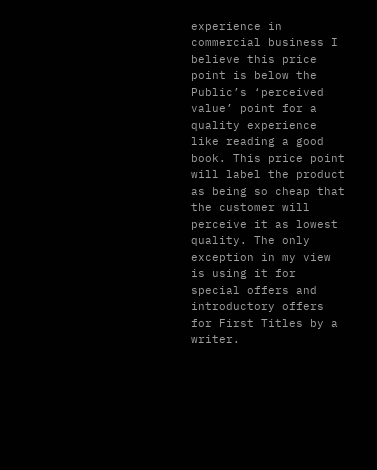experience in commercial business I believe this price point is below the Public’s ‘perceived value’ point for a quality experience like reading a good book. This price point will label the product as being so cheap that the customer will perceive it as lowest quality. The only exception in my view is using it for special offers and introductory offers for First Titles by a writer.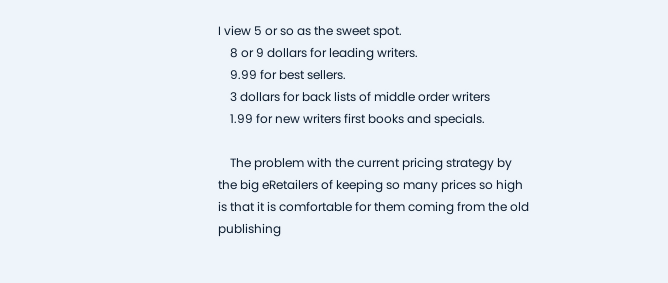I view 5 or so as the sweet spot.
    8 or 9 dollars for leading writers.
    9.99 for best sellers.
    3 dollars for back lists of middle order writers
    1.99 for new writers first books and specials.

    The problem with the current pricing strategy by the big eRetailers of keeping so many prices so high is that it is comfortable for them coming from the old publishing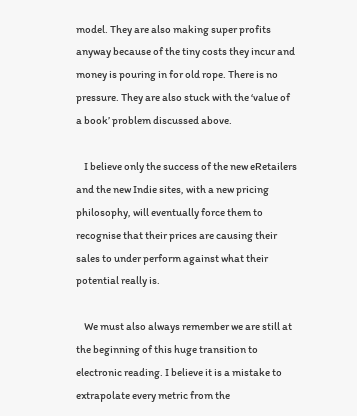model. They are also making super profits anyway because of the tiny costs they incur and money is pouring in for old rope. There is no pressure. They are also stuck with the ‘value of a book’ problem discussed above.

    I believe only the success of the new eRetailers and the new Indie sites, with a new pricing philosophy, will eventually force them to recognise that their prices are causing their sales to under perform against what their potential really is.

    We must also always remember we are still at the beginning of this huge transition to electronic reading. I believe it is a mistake to extrapolate every metric from the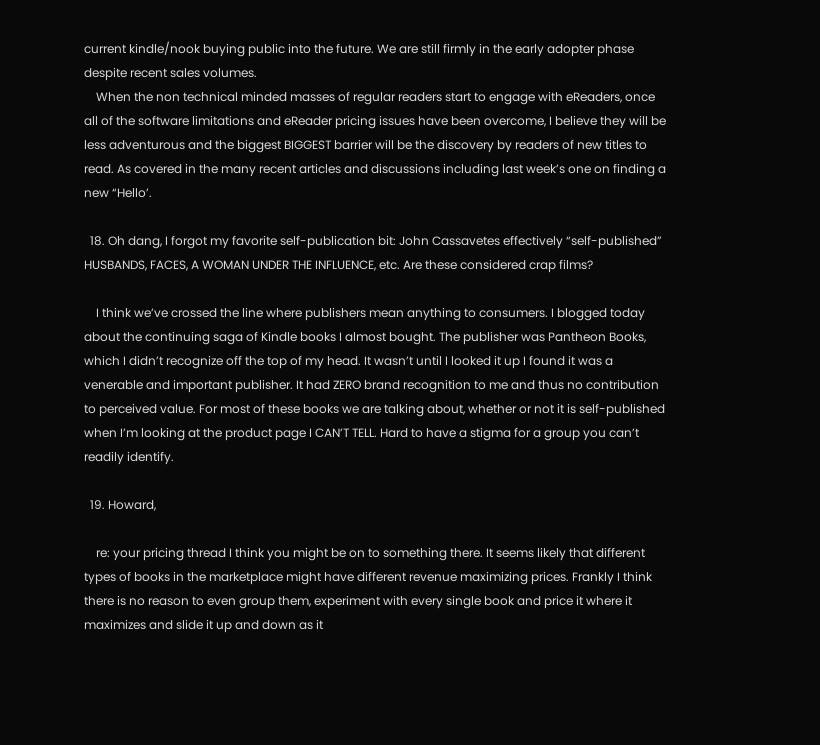current kindle/nook buying public into the future. We are still firmly in the early adopter phase despite recent sales volumes.
    When the non technical minded masses of regular readers start to engage with eReaders, once all of the software limitations and eReader pricing issues have been overcome, I believe they will be less adventurous and the biggest BIGGEST barrier will be the discovery by readers of new titles to read. As covered in the many recent articles and discussions including last week’s one on finding a new “Hello’.

  18. Oh dang, I forgot my favorite self-publication bit: John Cassavetes effectively “self-published” HUSBANDS, FACES, A WOMAN UNDER THE INFLUENCE, etc. Are these considered crap films?

    I think we’ve crossed the line where publishers mean anything to consumers. I blogged today about the continuing saga of Kindle books I almost bought. The publisher was Pantheon Books, which I didn’t recognize off the top of my head. It wasn’t until I looked it up I found it was a venerable and important publisher. It had ZERO brand recognition to me and thus no contribution to perceived value. For most of these books we are talking about, whether or not it is self-published when I’m looking at the product page I CAN’T TELL. Hard to have a stigma for a group you can’t readily identify.

  19. Howard,

    re: your pricing thread I think you might be on to something there. It seems likely that different types of books in the marketplace might have different revenue maximizing prices. Frankly I think there is no reason to even group them, experiment with every single book and price it where it maximizes and slide it up and down as it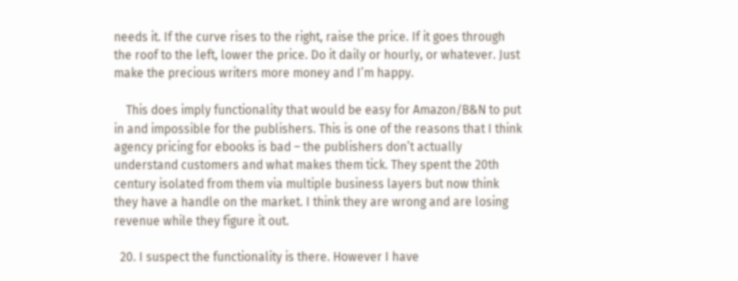needs it. If the curve rises to the right, raise the price. If it goes through the roof to the left, lower the price. Do it daily or hourly, or whatever. Just make the precious writers more money and I’m happy.

    This does imply functionality that would be easy for Amazon/B&N to put in and impossible for the publishers. This is one of the reasons that I think agency pricing for ebooks is bad – the publishers don’t actually understand customers and what makes them tick. They spent the 20th century isolated from them via multiple business layers but now think they have a handle on the market. I think they are wrong and are losing revenue while they figure it out.

  20. I suspect the functionality is there. However I have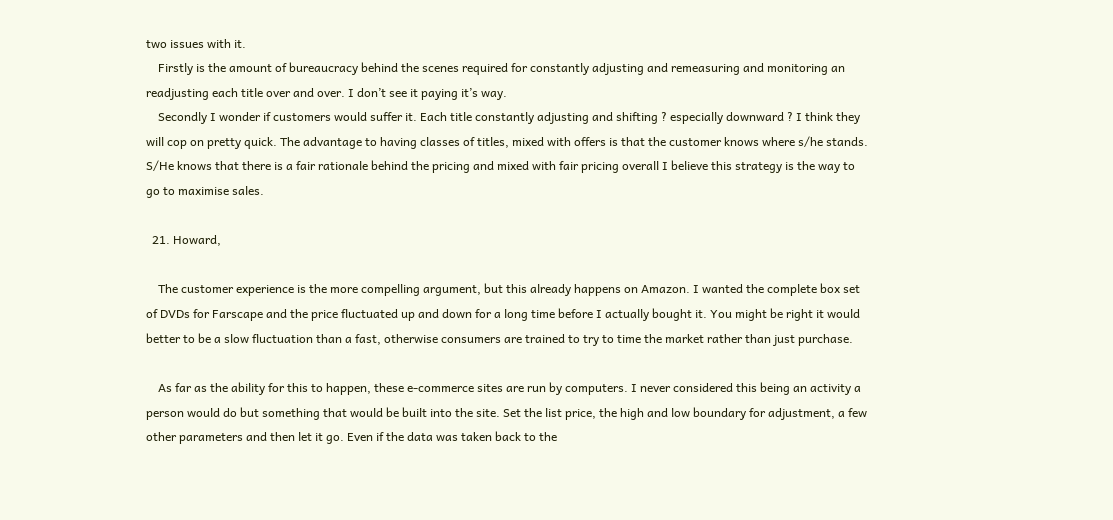two issues with it.
    Firstly is the amount of bureaucracy behind the scenes required for constantly adjusting and remeasuring and monitoring an readjusting each title over and over. I don’t see it paying it’s way.
    Secondly I wonder if customers would suffer it. Each title constantly adjusting and shifting ? especially downward ? I think they will cop on pretty quick. The advantage to having classes of titles, mixed with offers is that the customer knows where s/he stands. S/He knows that there is a fair rationale behind the pricing and mixed with fair pricing overall I believe this strategy is the way to go to maximise sales.

  21. Howard,

    The customer experience is the more compelling argument, but this already happens on Amazon. I wanted the complete box set of DVDs for Farscape and the price fluctuated up and down for a long time before I actually bought it. You might be right it would better to be a slow fluctuation than a fast, otherwise consumers are trained to try to time the market rather than just purchase.

    As far as the ability for this to happen, these e-commerce sites are run by computers. I never considered this being an activity a person would do but something that would be built into the site. Set the list price, the high and low boundary for adjustment, a few other parameters and then let it go. Even if the data was taken back to the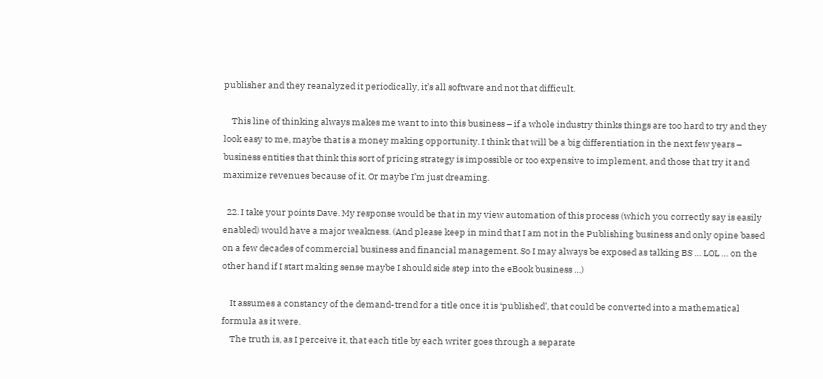publisher and they reanalyzed it periodically, it’s all software and not that difficult.

    This line of thinking always makes me want to into this business – if a whole industry thinks things are too hard to try and they look easy to me, maybe that is a money making opportunity. I think that will be a big differentiation in the next few years – business entities that think this sort of pricing strategy is impossible or too expensive to implement, and those that try it and maximize revenues because of it. Or maybe I’m just dreaming.

  22. I take your points Dave. My response would be that in my view automation of this process (which you correctly say is easily enabled) would have a major weakness. (And please keep in mind that I am not in the Publishing business and only opine based on a few decades of commercial business and financial management. So I may always be exposed as talking BS … LOL … on the other hand if I start making sense maybe I should side step into the eBook business …)

    It assumes a constancy of the demand-trend for a title once it is ‘published’, that could be converted into a mathematical formula as it were.
    The truth is, as I perceive it, that each title by each writer goes through a separate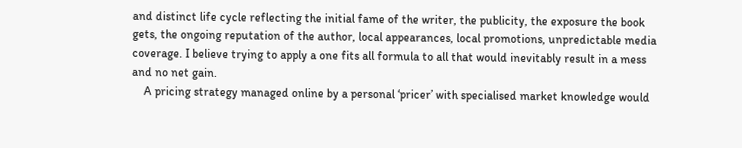and distinct life cycle reflecting the initial fame of the writer, the publicity, the exposure the book gets, the ongoing reputation of the author, local appearances, local promotions, unpredictable media coverage. I believe trying to apply a one fits all formula to all that would inevitably result in a mess and no net gain.
    A pricing strategy managed online by a personal ‘pricer’ with specialised market knowledge would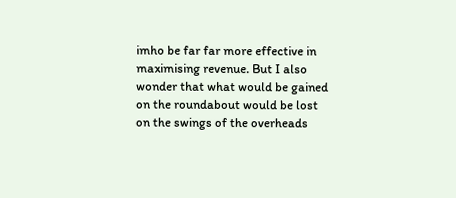imho be far far more effective in maximising revenue. But I also wonder that what would be gained on the roundabout would be lost on the swings of the overheads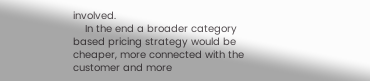involved.
    In the end a broader category based pricing strategy would be cheaper, more connected with the customer and more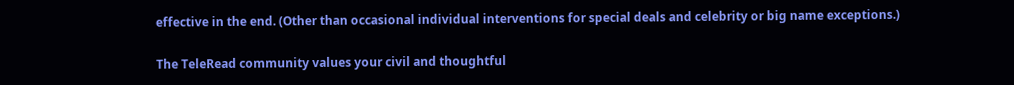effective in the end. (Other than occasional individual interventions for special deals and celebrity or big name exceptions.)

The TeleRead community values your civil and thoughtful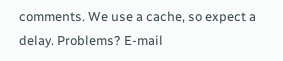comments. We use a cache, so expect a delay. Problems? E-mail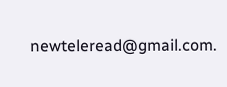newteleread@gmail.com.